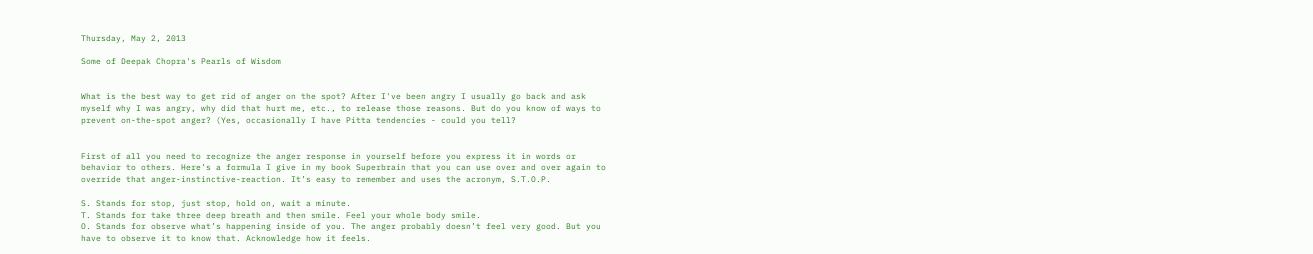Thursday, May 2, 2013

Some of Deepak Chopra's Pearls of Wisdom


What is the best way to get rid of anger on the spot? After I've been angry I usually go back and ask myself why I was angry, why did that hurt me, etc., to release those reasons. But do you know of ways to prevent on-the-spot anger? (Yes, occasionally I have Pitta tendencies - could you tell?


First of all you need to recognize the anger response in yourself before you express it in words or behavior to others. Here’s a formula I give in my book Superbrain that you can use over and over again to override that anger-instinctive-reaction. It’s easy to remember and uses the acronym, S.T.O.P.

S. Stands for stop, just stop, hold on, wait a minute.
T. Stands for take three deep breath and then smile. Feel your whole body smile.
O. Stands for observe what’s happening inside of you. The anger probably doesn’t feel very good. But you have to observe it to know that. Acknowledge how it feels.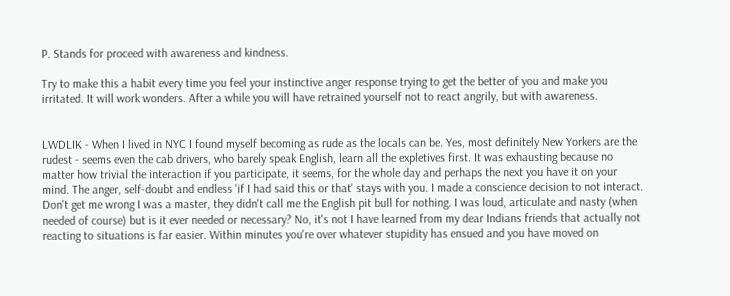P. Stands for proceed with awareness and kindness.

Try to make this a habit every time you feel your instinctive anger response trying to get the better of you and make you irritated. It will work wonders. After a while you will have retrained yourself not to react angrily, but with awareness.


LWDLIK - When I lived in NYC I found myself becoming as rude as the locals can be. Yes, most definitely New Yorkers are the rudest - seems even the cab drivers, who barely speak English, learn all the expletives first. It was exhausting because no matter how trivial the interaction if you participate, it seems, for the whole day and perhaps the next you have it on your mind. The anger, self-doubt and endless 'if I had said this or that' stays with you. I made a conscience decision to not interact. Don't get me wrong I was a master, they didn't call me the English pit bull for nothing. I was loud, articulate and nasty (when needed of course) but is it ever needed or necessary? No, it's not I have learned from my dear Indians friends that actually not reacting to situations is far easier. Within minutes you're over whatever stupidity has ensued and you have moved on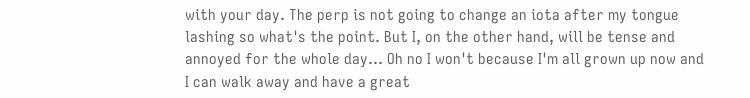with your day. The perp is not going to change an iota after my tongue lashing so what's the point. But I, on the other hand, will be tense and annoyed for the whole day... Oh no I won't because I'm all grown up now and I can walk away and have a great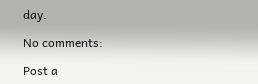day.

No comments:

Post a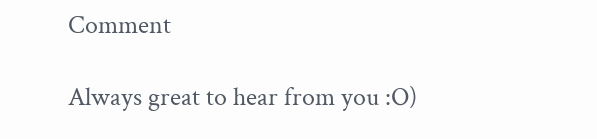Comment

Always great to hear from you :O)